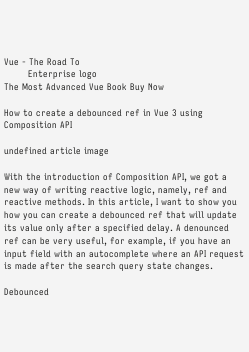Vue - The Road To
        Enterprise logo
The Most Advanced Vue Book Buy Now

How to create a debounced ref in Vue 3 using Composition API

undefined article image

With the introduction of Composition API, we got a new way of writing reactive logic, namely, ref and reactive methods. In this article, I want to show you how you can create a debounced ref that will update its value only after a specified delay. A denounced ref can be very useful, for example, if you have an input field with an autocomplete where an API request is made after the search query state changes.

Debounced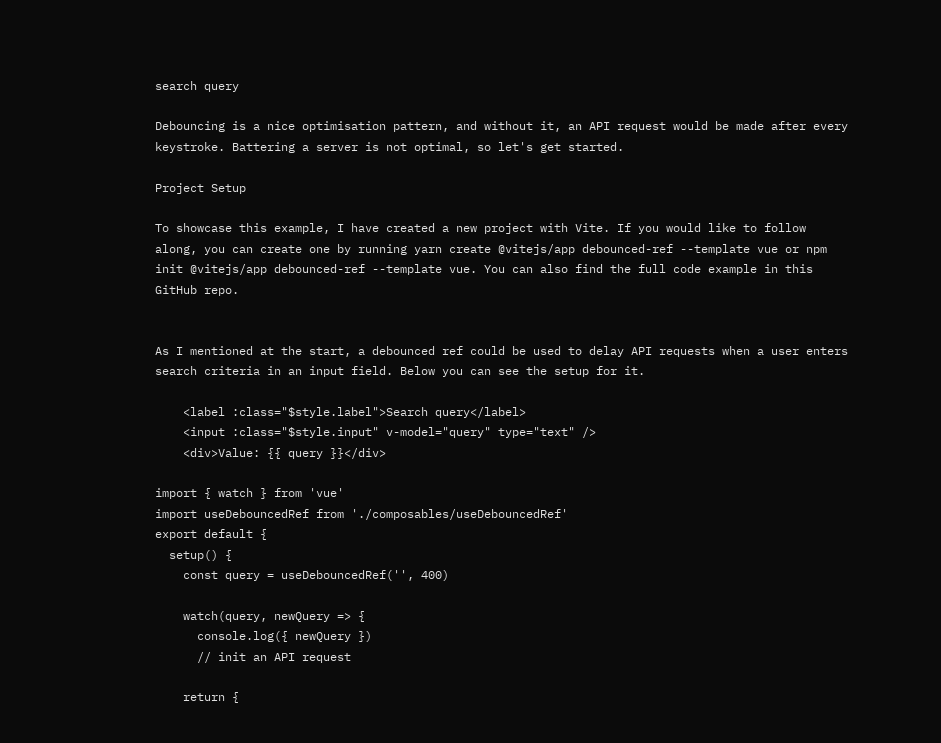search query

Debouncing is a nice optimisation pattern, and without it, an API request would be made after every keystroke. Battering a server is not optimal, so let's get started.

Project Setup

To showcase this example, I have created a new project with Vite. If you would like to follow along, you can create one by running yarn create @vitejs/app debounced-ref --template vue or npm init @vitejs/app debounced-ref --template vue. You can also find the full code example in this GitHub repo.


As I mentioned at the start, a debounced ref could be used to delay API requests when a user enters search criteria in an input field. Below you can see the setup for it.

    <label :class="$style.label">Search query</label>
    <input :class="$style.input" v-model="query" type="text" />
    <div>Value: {{ query }}</div>

import { watch } from 'vue'
import useDebouncedRef from './composables/useDebouncedRef'
export default {
  setup() {
    const query = useDebouncedRef('', 400)

    watch(query, newQuery => {
      console.log({ newQuery })
      // init an API request

    return {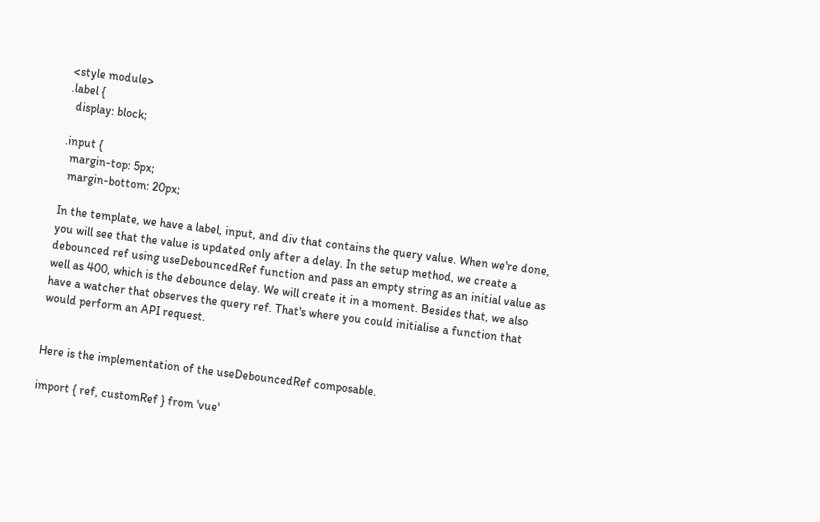<style module>
.label {
  display: block;

.input {
  margin-top: 5px;
  margin-bottom: 20px;

In the template, we have a label, input, and div that contains the query value. When we're done, you will see that the value is updated only after a delay. In the setup method, we create a debounced ref using useDebouncedRef function and pass an empty string as an initial value as well as 400, which is the debounce delay. We will create it in a moment. Besides that, we also have a watcher that observes the query ref. That's where you could initialise a function that would perform an API request.


Here is the implementation of the useDebouncedRef composable.

import { ref, customRef } from 'vue'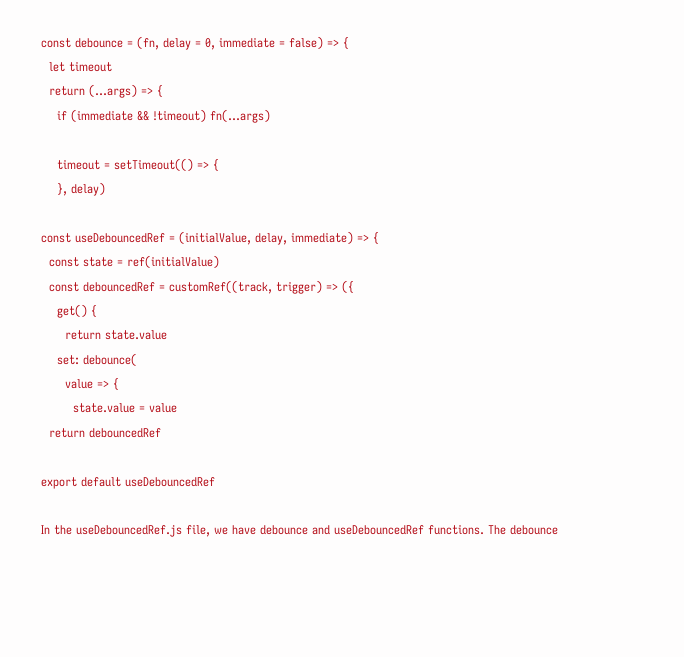const debounce = (fn, delay = 0, immediate = false) => {
  let timeout
  return (...args) => {
    if (immediate && !timeout) fn(...args)

    timeout = setTimeout(() => {
    }, delay)

const useDebouncedRef = (initialValue, delay, immediate) => {
  const state = ref(initialValue)
  const debouncedRef = customRef((track, trigger) => ({
    get() {
      return state.value
    set: debounce(
      value => {
        state.value = value
  return debouncedRef

export default useDebouncedRef

In the useDebouncedRef.js file, we have debounce and useDebouncedRef functions. The debounce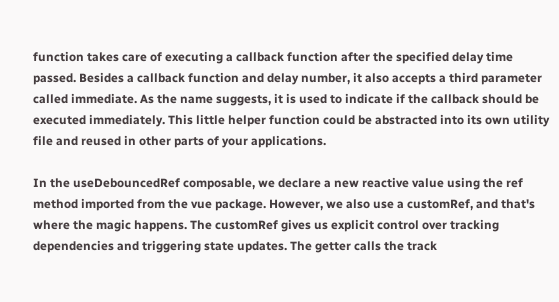function takes care of executing a callback function after the specified delay time passed. Besides a callback function and delay number, it also accepts a third parameter called immediate. As the name suggests, it is used to indicate if the callback should be executed immediately. This little helper function could be abstracted into its own utility file and reused in other parts of your applications.

In the useDebouncedRef composable, we declare a new reactive value using the ref method imported from the vue package. However, we also use a customRef, and that's where the magic happens. The customRef gives us explicit control over tracking dependencies and triggering state updates. The getter calls the track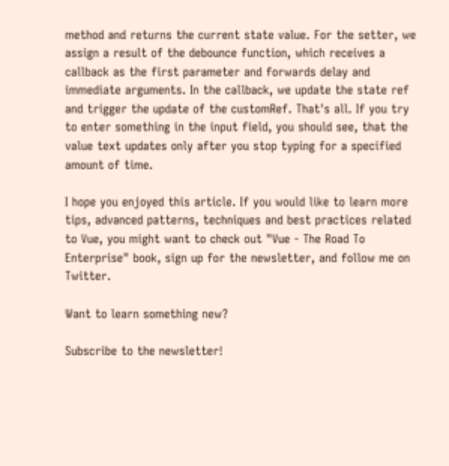method and returns the current state value. For the setter, we assign a result of the debounce function, which receives a callback as the first parameter and forwards delay and immediate arguments. In the callback, we update the state ref and trigger the update of the customRef. That's all. If you try to enter something in the input field, you should see, that the value text updates only after you stop typing for a specified amount of time.

I hope you enjoyed this article. If you would like to learn more tips, advanced patterns, techniques and best practices related to Vue, you might want to check out "Vue - The Road To Enterprise" book, sign up for the newsletter, and follow me on Twitter.

Want to learn something new?

Subscribe to the newsletter!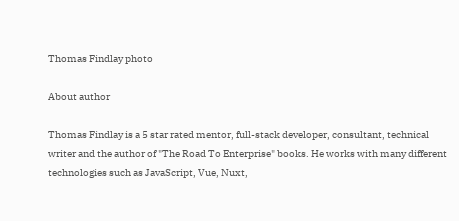Thomas Findlay photo

About author

Thomas Findlay is a 5 star rated mentor, full-stack developer, consultant, technical writer and the author of "The Road To Enterprise" books. He works with many different technologies such as JavaScript, Vue, Nuxt,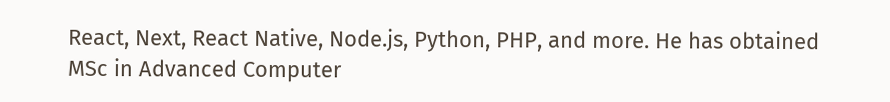React, Next, React Native, Node.js, Python, PHP, and more. He has obtained MSc in Advanced Computer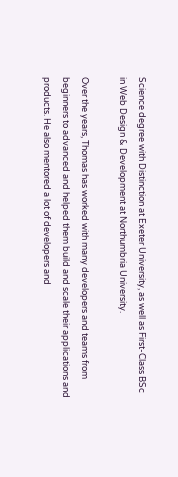Science degree with Distinction at Exeter University, as well as First-Class BSc in Web Design & Development at Northumbria University.

Over the years, Thomas has worked with many developers and teams from beginners to advanced and helped them build and scale their applications and products. He also mentored a lot of developers and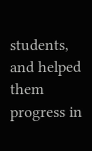students, and helped them progress in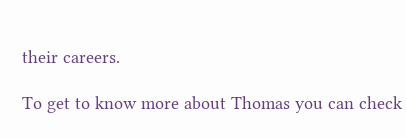their careers.

To get to know more about Thomas you can check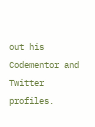out his Codementor and Twitter profiles.